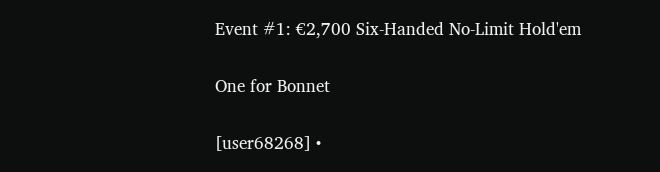Event #1: €2,700 Six-Handed No-Limit Hold'em

One for Bonnet

[user68268] •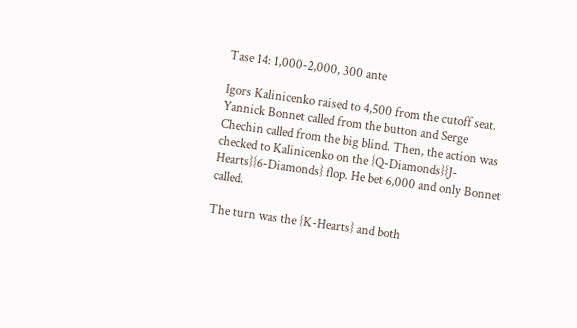Tase 14: 1,000-2,000, 300 ante

Igors Kalinicenko raised to 4,500 from the cutoff seat. Yannick Bonnet called from the button and Serge Chechin called from the big blind. Then, the action was checked to Kalinicenko on the {Q-Diamonds}{J-Hearts}{6-Diamonds} flop. He bet 6,000 and only Bonnet called.

The turn was the {K-Hearts} and both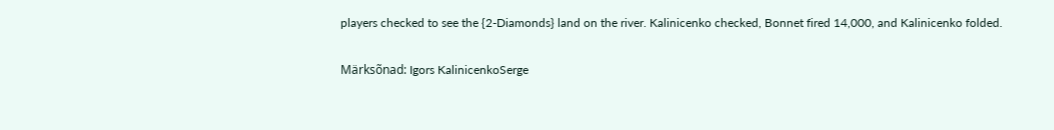players checked to see the {2-Diamonds} land on the river. Kalinicenko checked, Bonnet fired 14,000, and Kalinicenko folded.

Märksõnad: Igors KalinicenkoSerge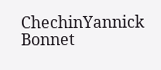ChechinYannick Bonnet